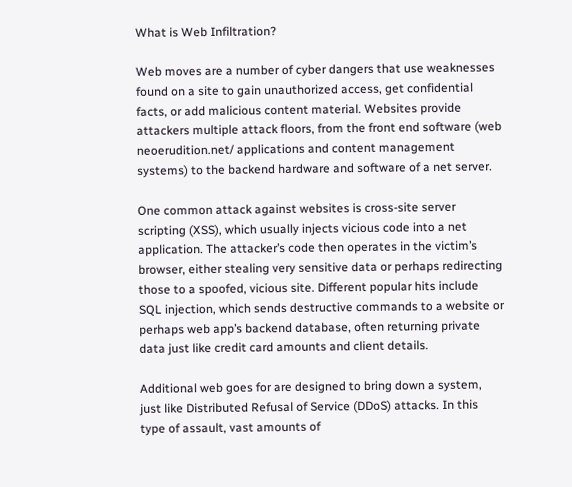What is Web Infiltration?

Web moves are a number of cyber dangers that use weaknesses found on a site to gain unauthorized access, get confidential facts, or add malicious content material. Websites provide attackers multiple attack floors, from the front end software (web neoerudition.net/ applications and content management systems) to the backend hardware and software of a net server.

One common attack against websites is cross-site server scripting (XSS), which usually injects vicious code into a net application. The attacker’s code then operates in the victim’s browser, either stealing very sensitive data or perhaps redirecting those to a spoofed, vicious site. Different popular hits include SQL injection, which sends destructive commands to a website or perhaps web app’s backend database, often returning private data just like credit card amounts and client details.

Additional web goes for are designed to bring down a system, just like Distributed Refusal of Service (DDoS) attacks. In this type of assault, vast amounts of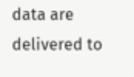data are delivered to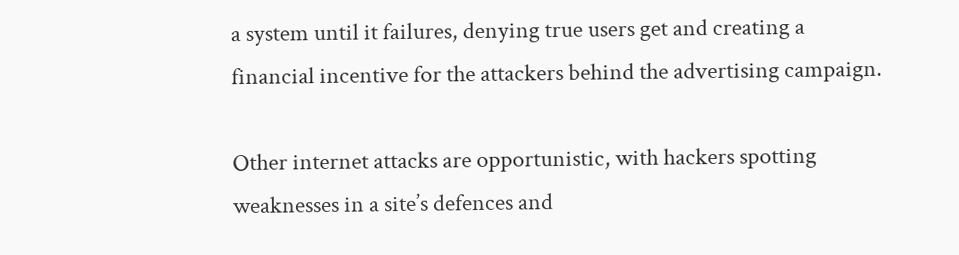a system until it failures, denying true users get and creating a financial incentive for the attackers behind the advertising campaign.

Other internet attacks are opportunistic, with hackers spotting weaknesses in a site’s defences and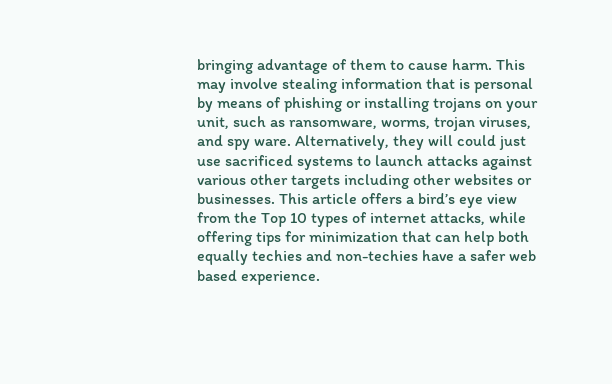bringing advantage of them to cause harm. This may involve stealing information that is personal by means of phishing or installing trojans on your unit, such as ransomware, worms, trojan viruses, and spy ware. Alternatively, they will could just use sacrificed systems to launch attacks against various other targets including other websites or businesses. This article offers a bird’s eye view from the Top 10 types of internet attacks, while offering tips for minimization that can help both equally techies and non-techies have a safer web based experience.